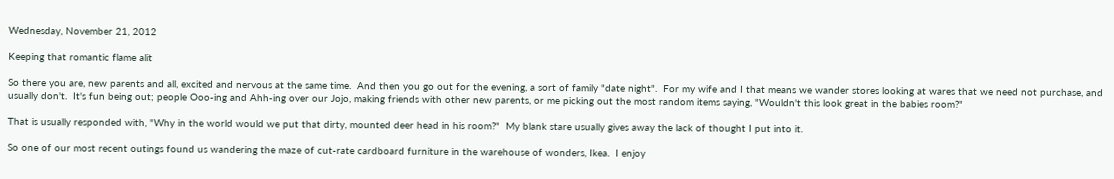Wednesday, November 21, 2012

Keeping that romantic flame alit

So there you are, new parents and all, excited and nervous at the same time.  And then you go out for the evening, a sort of family "date night".  For my wife and I that means we wander stores looking at wares that we need not purchase, and usually don't.  It's fun being out; people Ooo-ing and Ahh-ing over our Jojo, making friends with other new parents, or me picking out the most random items saying, "Wouldn't this look great in the babies room?"

That is usually responded with, "Why in the world would we put that dirty, mounted deer head in his room?"  My blank stare usually gives away the lack of thought I put into it.

So one of our most recent outings found us wandering the maze of cut-rate cardboard furniture in the warehouse of wonders, Ikea.  I enjoy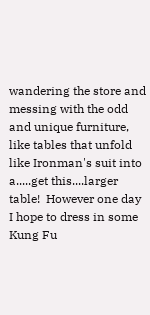wandering the store and messing with the odd and unique furniture, like tables that unfold like Ironman's suit into a.....get this....larger table!  However one day I hope to dress in some Kung Fu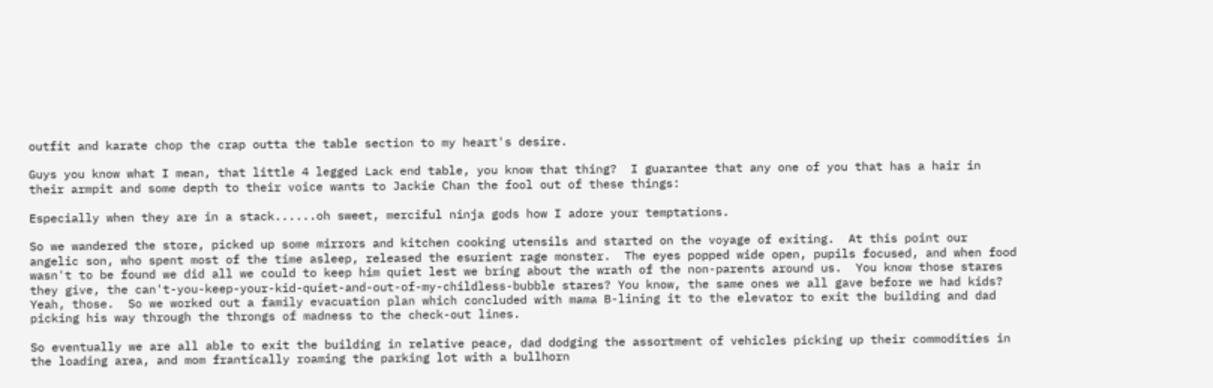outfit and karate chop the crap outta the table section to my heart's desire.

Guys you know what I mean, that little 4 legged Lack end table, you know that thing?  I guarantee that any one of you that has a hair in their armpit and some depth to their voice wants to Jackie Chan the fool out of these things:

Especially when they are in a stack......oh sweet, merciful ninja gods how I adore your temptations.

So we wandered the store, picked up some mirrors and kitchen cooking utensils and started on the voyage of exiting.  At this point our angelic son, who spent most of the time asleep, released the esurient rage monster.  The eyes popped wide open, pupils focused, and when food wasn't to be found we did all we could to keep him quiet lest we bring about the wrath of the non-parents around us.  You know those stares they give, the can't-you-keep-your-kid-quiet-and-out-of-my-childless-bubble stares? You know, the same ones we all gave before we had kids?  Yeah, those.  So we worked out a family evacuation plan which concluded with mama B-lining it to the elevator to exit the building and dad picking his way through the throngs of madness to the check-out lines.

So eventually we are all able to exit the building in relative peace, dad dodging the assortment of vehicles picking up their commodities in the loading area, and mom frantically roaming the parking lot with a bullhorn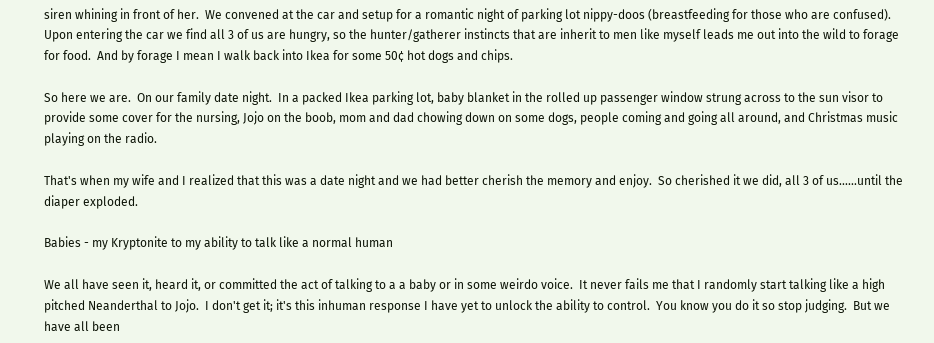siren whining in front of her.  We convened at the car and setup for a romantic night of parking lot nippy-doos (breastfeeding for those who are confused).  Upon entering the car we find all 3 of us are hungry, so the hunter/gatherer instincts that are inherit to men like myself leads me out into the wild to forage for food.  And by forage I mean I walk back into Ikea for some 50¢ hot dogs and chips.

So here we are.  On our family date night.  In a packed Ikea parking lot, baby blanket in the rolled up passenger window strung across to the sun visor to provide some cover for the nursing, Jojo on the boob, mom and dad chowing down on some dogs, people coming and going all around, and Christmas music playing on the radio.

That's when my wife and I realized that this was a date night and we had better cherish the memory and enjoy.  So cherished it we did, all 3 of us......until the diaper exploded.

Babies - my Kryptonite to my ability to talk like a normal human

We all have seen it, heard it, or committed the act of talking to a a baby or in some weirdo voice.  It never fails me that I randomly start talking like a high pitched Neanderthal to Jojo.  I don't get it; it's this inhuman response I have yet to unlock the ability to control.  You know you do it so stop judging.  But we have all been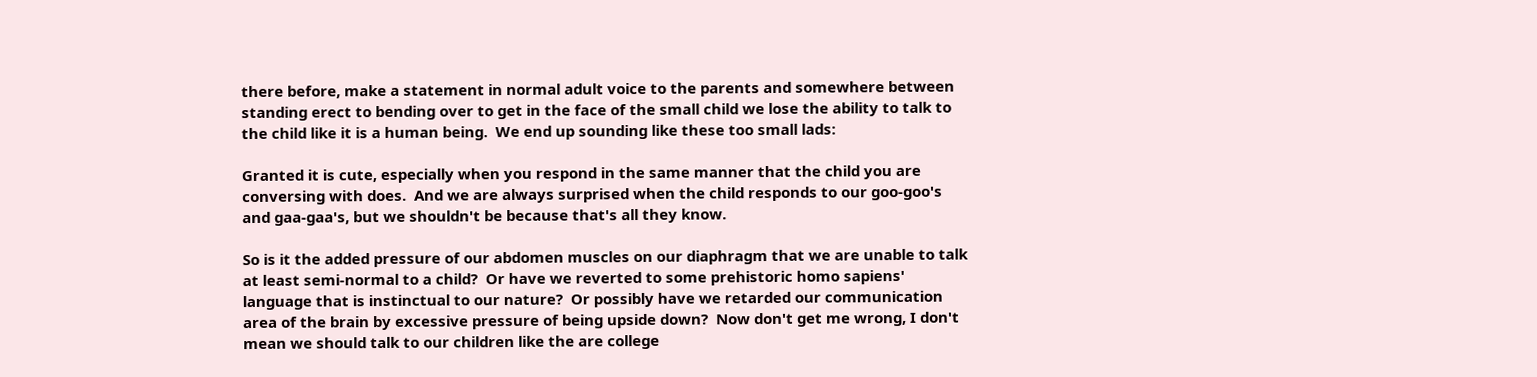there before, make a statement in normal adult voice to the parents and somewhere between standing erect to bending over to get in the face of the small child we lose the ability to talk to the child like it is a human being.  We end up sounding like these too small lads:

Granted it is cute, especially when you respond in the same manner that the child you are conversing with does.  And we are always surprised when the child responds to our goo-goo's and gaa-gaa's, but we shouldn't be because that's all they know.

So is it the added pressure of our abdomen muscles on our diaphragm that we are unable to talk at least semi-normal to a child?  Or have we reverted to some prehistoric homo sapiens' language that is instinctual to our nature?  Or possibly have we retarded our communication area of the brain by excessive pressure of being upside down?  Now don't get me wrong, I don't mean we should talk to our children like the are college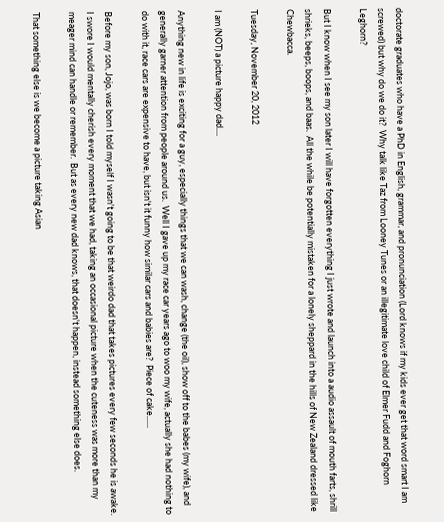doctorate graduates who have a PhD in English, grammar, and pronunciation (Lord knows if my kids ever get that word smart I am screwed) but why do we do it?  Why talk like Taz from Looney Tunes or an illegitimate love child of Elmer Fudd and Foghorn Leghorn?

But I know when I see my son later I will have forgotten everything I just wrote and launch into a audio assault of mouth farts, shrill shrieks, beeps, boops, and baas.  All the while be potentially mistaken for a lonely sheppard in the hills of New Zealand dressed like Chewbacca.

Tuesday, November 20, 2012

I am (NOT) a picture happy dad....

Anything new in life is exciting for a guy, especially things that we can wash, change (the oil), show off to the babes (my wife), and generally garner attention from people around us.  Well I gave up my race car years ago to woo my wife, actually she had nothing to do with it, race cars are expensive to have, but isn't it funny how similar cars and babies are?  Piece of cake......

Before my son, Jojo, was born I told myself I wasn't going to be that weirdo dad that takes pictures every few seconds he is awake.  I swore I would mentally cherish every moment that we had, taking an occasional picture when the cuteness was more than my meager mind can handle or remember.  But as every new dad knows, that doesn't happen, instead something else does.

That something else is we become a picture taking Asian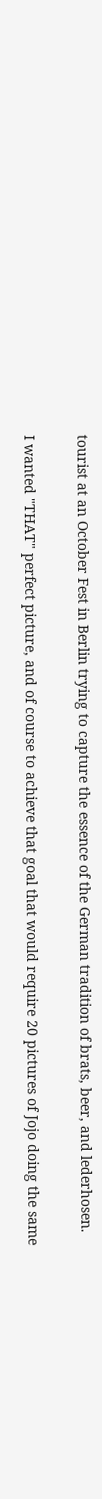tourist at an October Fest in Berlin trying to capture the essence of the German tradition of brats, beer, and lederhosen.

I wanted "THAT" perfect picture, and of course to achieve that goal that would require 20 pictures of Jojo doing the same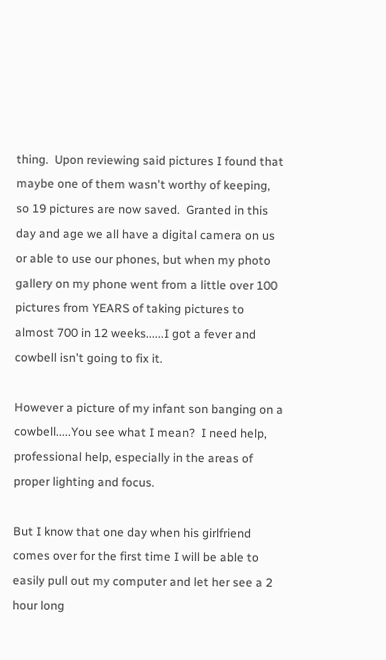thing.  Upon reviewing said pictures I found that maybe one of them wasn't worthy of keeping, so 19 pictures are now saved.  Granted in this day and age we all have a digital camera on us or able to use our phones, but when my photo gallery on my phone went from a little over 100 pictures from YEARS of taking pictures to almost 700 in 12 weeks......I got a fever and cowbell isn't going to fix it.

However a picture of my infant son banging on a cowbell.....You see what I mean?  I need help, professional help, especially in the areas of proper lighting and focus.

But I know that one day when his girlfriend comes over for the first time I will be able to easily pull out my computer and let her see a 2 hour long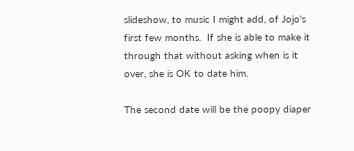slideshow, to music I might add, of Jojo's first few months.  If she is able to make it through that without asking when is it over, she is OK to date him.

The second date will be the poopy diaper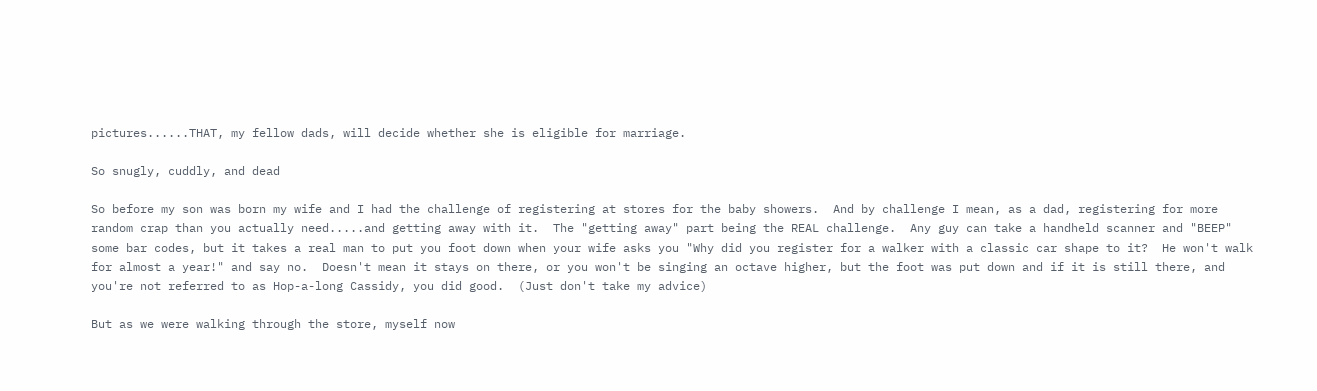pictures......THAT, my fellow dads, will decide whether she is eligible for marriage.

So snugly, cuddly, and dead

So before my son was born my wife and I had the challenge of registering at stores for the baby showers.  And by challenge I mean, as a dad, registering for more random crap than you actually need.....and getting away with it.  The "getting away" part being the REAL challenge.  Any guy can take a handheld scanner and "BEEP" some bar codes, but it takes a real man to put you foot down when your wife asks you "Why did you register for a walker with a classic car shape to it?  He won't walk for almost a year!" and say no.  Doesn't mean it stays on there, or you won't be singing an octave higher, but the foot was put down and if it is still there, and you're not referred to as Hop-a-long Cassidy, you did good.  (Just don't take my advice)

But as we were walking through the store, myself now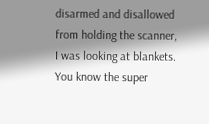disarmed and disallowed from holding the scanner, I was looking at blankets.  You know the super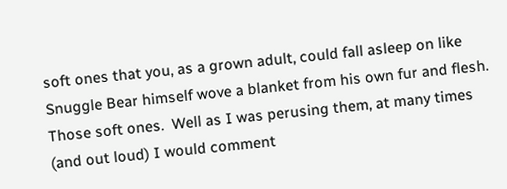soft ones that you, as a grown adult, could fall asleep on like Snuggle Bear himself wove a blanket from his own fur and flesh.  Those soft ones.  Well as I was perusing them, at many times (and out loud) I would comment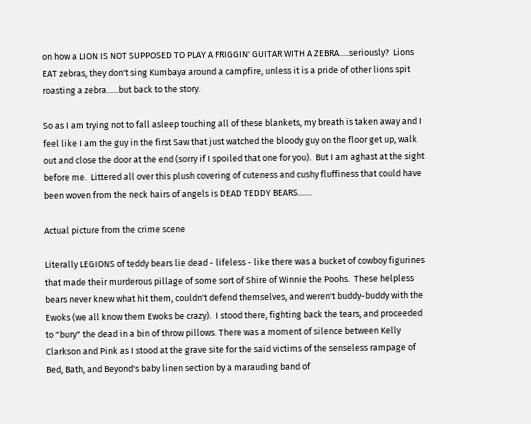on how a LION IS NOT SUPPOSED TO PLAY A FRIGGIN' GUITAR WITH A ZEBRA.....seriously?  Lions EAT zebras, they don't sing Kumbaya around a campfire, unless it is a pride of other lions spit roasting a zebra......but back to the story.

So as I am trying not to fall asleep touching all of these blankets, my breath is taken away and I feel like I am the guy in the first Saw that just watched the bloody guy on the floor get up, walk out and close the door at the end (sorry if I spoiled that one for you).  But I am aghast at the sight before me.  Littered all over this plush covering of cuteness and cushy fluffiness that could have been woven from the neck hairs of angels is DEAD TEDDY BEARS.......

Actual picture from the crime scene

Literally LEGIONS of teddy bears lie dead - lifeless - like there was a bucket of cowboy figurines that made their murderous pillage of some sort of Shire of Winnie the Poohs.  These helpless bears never knew what hit them, couldn't defend themselves, and weren't buddy-buddy with the Ewoks (we all know them Ewoks be crazy).  I stood there, fighting back the tears, and proceeded to "bury" the dead in a bin of throw pillows. There was a moment of silence between Kelly Clarkson and Pink as I stood at the grave site for the said victims of the senseless rampage of Bed, Bath, and Beyond's baby linen section by a marauding band of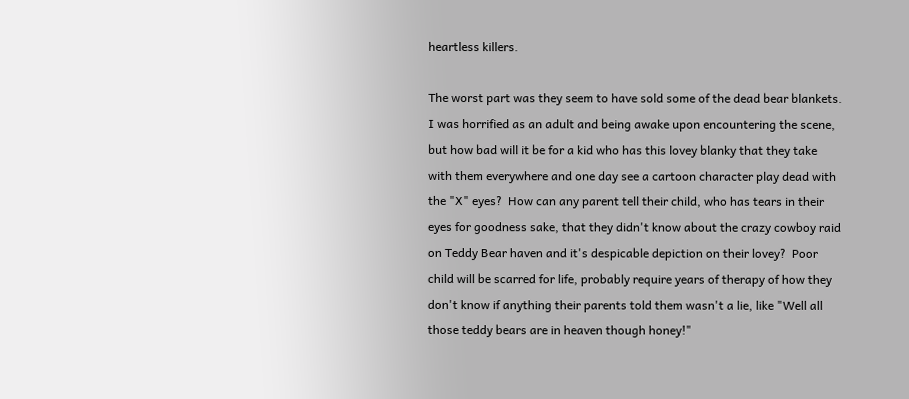heartless killers.

The worst part was they seem to have sold some of the dead bear blankets.  I was horrified as an adult and being awake upon encountering the scene, but how bad will it be for a kid who has this lovey blanky that they take with them everywhere and one day see a cartoon character play dead with the "X" eyes?  How can any parent tell their child, who has tears in their eyes for goodness sake, that they didn't know about the crazy cowboy raid on Teddy Bear haven and it's despicable depiction on their lovey?  Poor child will be scarred for life, probably require years of therapy of how they don't know if anything their parents told them wasn't a lie, like "Well all those teddy bears are in heaven though honey!"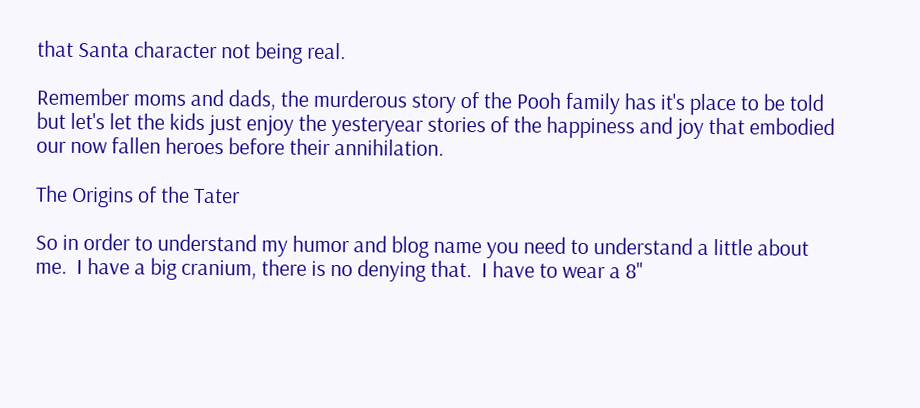that Santa character not being real.

Remember moms and dads, the murderous story of the Pooh family has it's place to be told but let's let the kids just enjoy the yesteryear stories of the happiness and joy that embodied our now fallen heroes before their annihilation.

The Origins of the Tater

So in order to understand my humor and blog name you need to understand a little about me.  I have a big cranium, there is no denying that.  I have to wear a 8"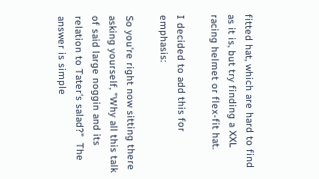fitted hat, which are hard to find as it is, but try finding a XXL racing helmet or flex-fit hat.

I decided to add this for emphasis:

So you're right now sitting there asking yourself, "Why all this talk of said large noggin and its relation to Tater's salad?"  The answer is simple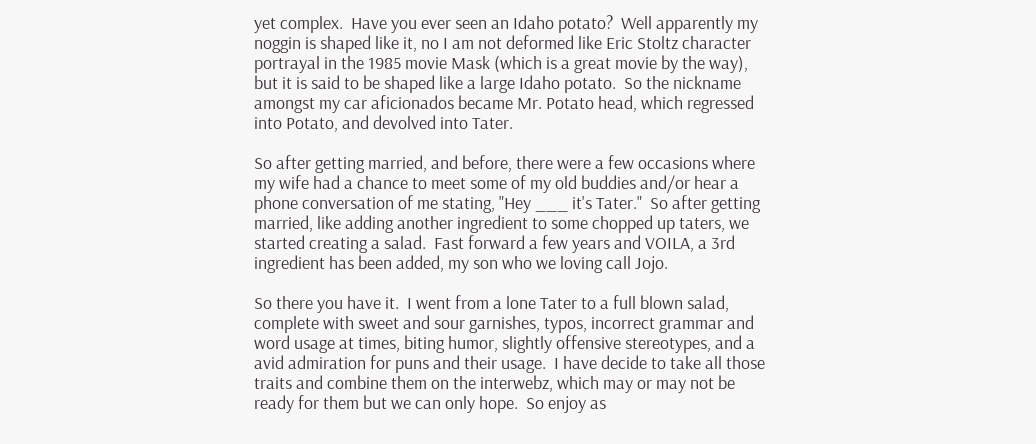yet complex.  Have you ever seen an Idaho potato?  Well apparently my noggin is shaped like it, no I am not deformed like Eric Stoltz character portrayal in the 1985 movie Mask (which is a great movie by the way), but it is said to be shaped like a large Idaho potato.  So the nickname amongst my car aficionados became Mr. Potato head, which regressed into Potato, and devolved into Tater.

So after getting married, and before, there were a few occasions where my wife had a chance to meet some of my old buddies and/or hear a phone conversation of me stating, "Hey ___ it's Tater."  So after getting married, like adding another ingredient to some chopped up taters, we started creating a salad.  Fast forward a few years and VOILA, a 3rd ingredient has been added, my son who we loving call Jojo.

So there you have it.  I went from a lone Tater to a full blown salad, complete with sweet and sour garnishes, typos, incorrect grammar and word usage at times, biting humor, slightly offensive stereotypes, and a avid admiration for puns and their usage.  I have decide to take all those traits and combine them on the interwebz, which may or may not be ready for them but we can only hope.  So enjoy as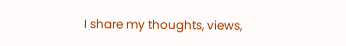I share my thoughts, views,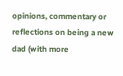opinions, commentary or reflections on being a new dad (with more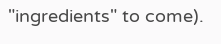"ingredients" to come).